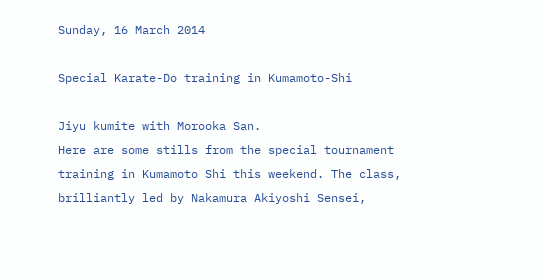Sunday, 16 March 2014

Special Karate-Do training in Kumamoto-Shi

Jiyu kumite with Morooka San.
Here are some stills from the special tournament training in Kumamoto Shi this weekend. The class, brilliantly led by Nakamura Akiyoshi Sensei,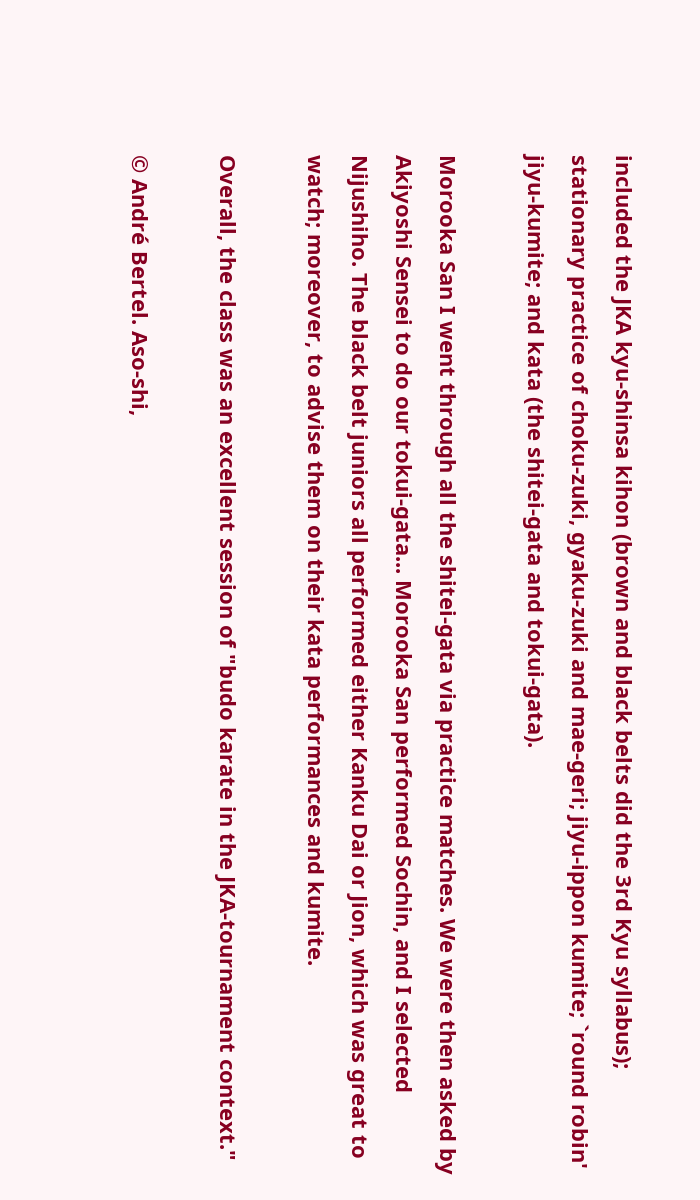included the JKA kyu-shinsa kihon (brown and black belts did the 3rd Kyu syllabus); stationary practice of choku-zuki, gyaku-zuki and mae-geri; jiyu-ippon kumite; `round robin' jiyu-kumite; and kata (the shitei-gata and tokui-gata).

Morooka San I went through all the shitei-gata via practice matches. We were then asked by Akiyoshi Sensei to do our tokui-gata... Morooka San performed Sochin, and I selected Nijushiho. The black belt juniors all performed either Kanku Dai or Jion, which was great to watch; moreover, to advise them on their kata performances and kumite.

Overall, the class was an excellent session of "budo karate in the JKA-tournament context."

© André Bertel. Aso-shi,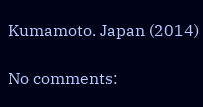Kumamoto. Japan (2014)

No comments: